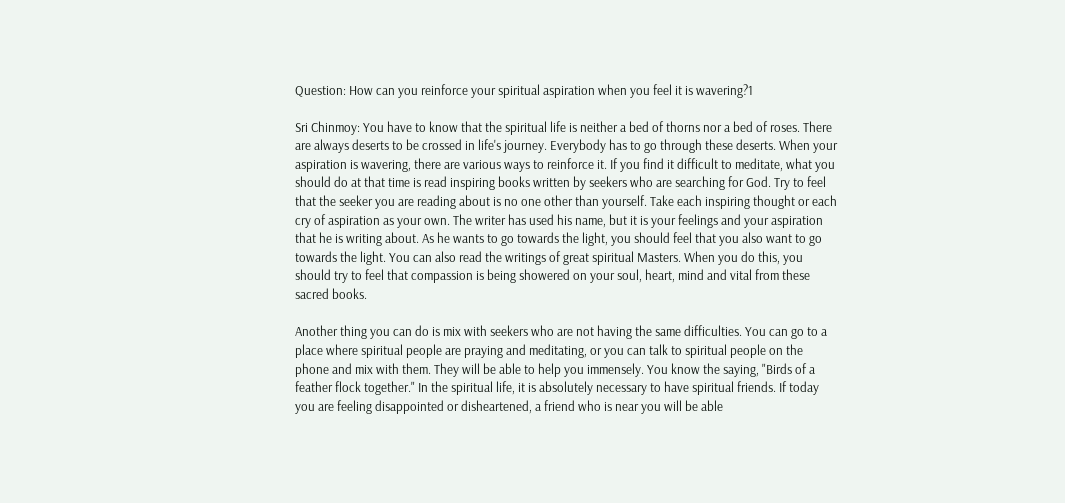Question: How can you reinforce your spiritual aspiration when you feel it is wavering?1

Sri Chinmoy: You have to know that the spiritual life is neither a bed of thorns nor a bed of roses. There are always deserts to be crossed in life's journey. Everybody has to go through these deserts. When your aspiration is wavering, there are various ways to reinforce it. If you find it difficult to meditate, what you should do at that time is read inspiring books written by seekers who are searching for God. Try to feel that the seeker you are reading about is no one other than yourself. Take each inspiring thought or each cry of aspiration as your own. The writer has used his name, but it is your feelings and your aspiration that he is writing about. As he wants to go towards the light, you should feel that you also want to go towards the light. You can also read the writings of great spiritual Masters. When you do this, you should try to feel that compassion is being showered on your soul, heart, mind and vital from these sacred books.

Another thing you can do is mix with seekers who are not having the same difficulties. You can go to a place where spiritual people are praying and meditating, or you can talk to spiritual people on the phone and mix with them. They will be able to help you immensely. You know the saying, "Birds of a feather flock together." In the spiritual life, it is absolutely necessary to have spiritual friends. If today you are feeling disappointed or disheartened, a friend who is near you will be able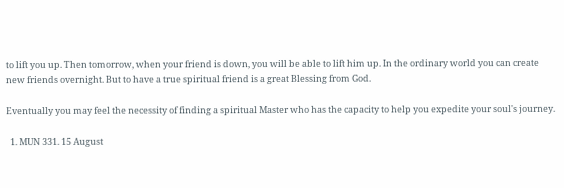to lift you up. Then tomorrow, when your friend is down, you will be able to lift him up. In the ordinary world you can create new friends overnight. But to have a true spiritual friend is a great Blessing from God.

Eventually you may feel the necessity of finding a spiritual Master who has the capacity to help you expedite your soul's journey.

  1. MUN 331. 15 August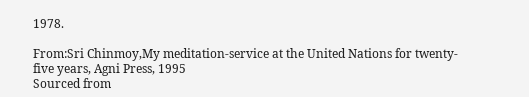1978.

From:Sri Chinmoy,My meditation-service at the United Nations for twenty-five years, Agni Press, 1995
Sourced from